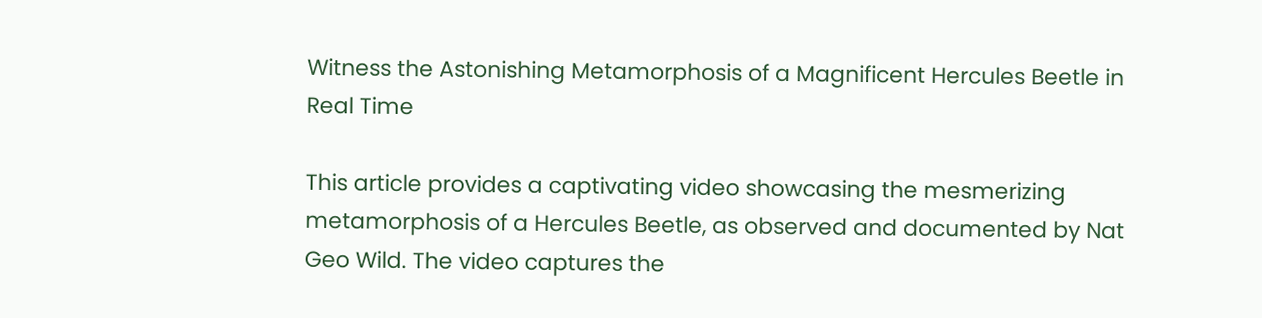Witness the Astonishing Metamorphosis of a Magnificent Hercules Beetle in Real Time

This article provides a captivating video showcasing the mesmerizing metamorphosis of a Hercules Beetle, as observed and documented by Nat Geo Wild. The video captures the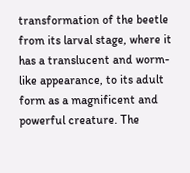transformation of the beetle from its larval stage, where it has a translucent and worm-like appearance, to its adult form as a magnificent and powerful creature. The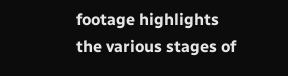footage highlights the various stages of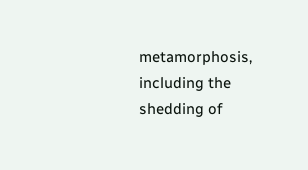metamorphosis, including the shedding of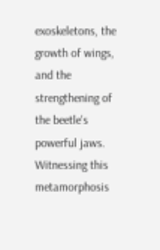exoskeletons, the growth of wings, and the strengthening of the beetle's powerful jaws. Witnessing this metamorphosis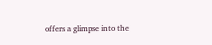offers a glimpse into the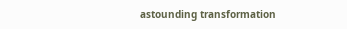astounding transformation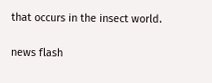that occurs in the insect world.

news flash